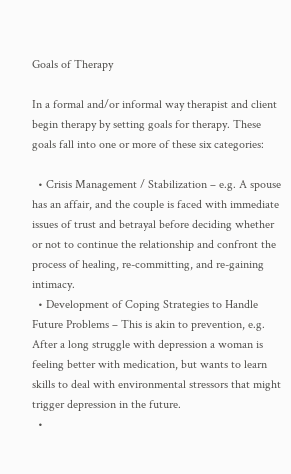Goals of Therapy

In a formal and/or informal way therapist and client begin therapy by setting goals for therapy. These goals fall into one or more of these six categories:

  • Crisis Management / Stabilization – e.g. A spouse has an affair, and the couple is faced with immediate issues of trust and betrayal before deciding whether or not to continue the relationship and confront the process of healing, re-committing, and re-gaining intimacy.
  • Development of Coping Strategies to Handle Future Problems – This is akin to prevention, e.g. After a long struggle with depression a woman is feeling better with medication, but wants to learn skills to deal with environmental stressors that might trigger depression in the future.
  •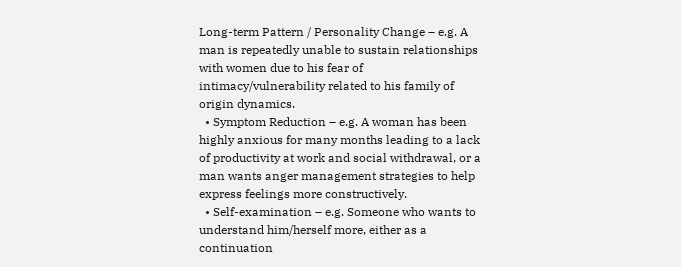Long-term Pattern / Personality Change – e.g. A man is repeatedly unable to sustain relationships with women due to his fear of intimacy/vulnerability related to his family of origin dynamics.
  • Symptom Reduction – e.g. A woman has been highly anxious for many months leading to a lack of productivity at work and social withdrawal, or a man wants anger management strategies to help express feelings more constructively.
  • Self-examination – e.g. Someone who wants to understand him/herself more, either as a continuation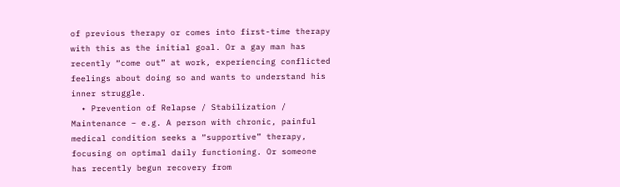of previous therapy or comes into first-time therapy with this as the initial goal. Or a gay man has recently “come out” at work, experiencing conflicted feelings about doing so and wants to understand his inner struggle.
  • Prevention of Relapse / Stabilization / Maintenance – e.g. A person with chronic, painful medical condition seeks a “supportive” therapy, focusing on optimal daily functioning. Or someone has recently begun recovery from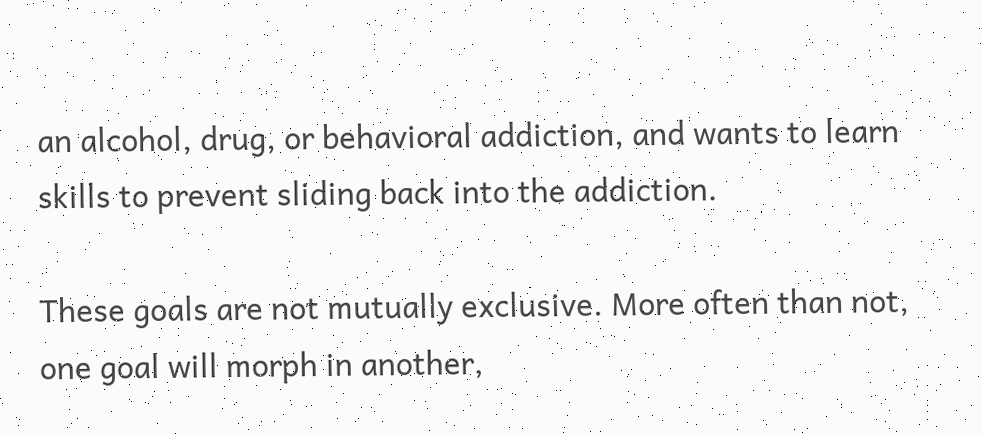an alcohol, drug, or behavioral addiction, and wants to learn skills to prevent sliding back into the addiction.

These goals are not mutually exclusive. More often than not, one goal will morph in another,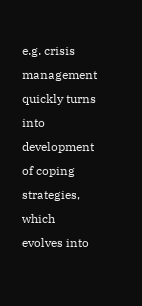e.g. crisis management quickly turns into development of coping strategies, which evolves into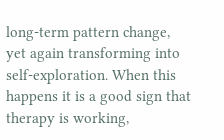long-term pattern change, yet again transforming into self-exploration. When this happens it is a good sign that therapy is working,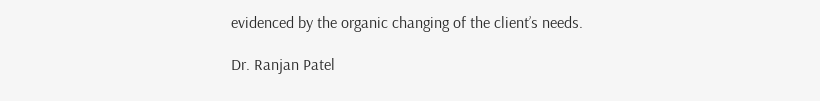evidenced by the organic changing of the client’s needs.

Dr. Ranjan Patel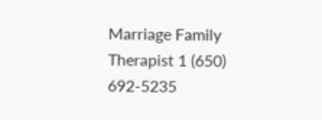Marriage Family Therapist 1 (650) 692-5235